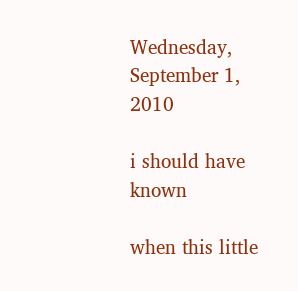Wednesday, September 1, 2010

i should have known

when this little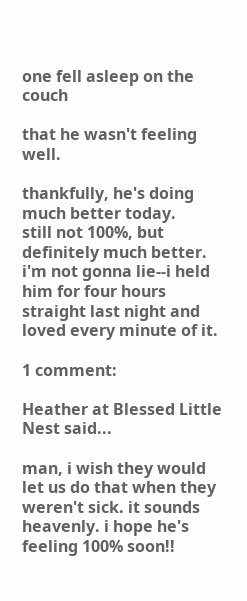one fell asleep on the couch

that he wasn't feeling well.

thankfully, he's doing much better today.
still not 100%, but definitely much better.
i'm not gonna lie--i held him for four hours straight last night and loved every minute of it.

1 comment:

Heather at Blessed Little Nest said...

man, i wish they would let us do that when they weren't sick. it sounds heavenly. i hope he's feeling 100% soon!!